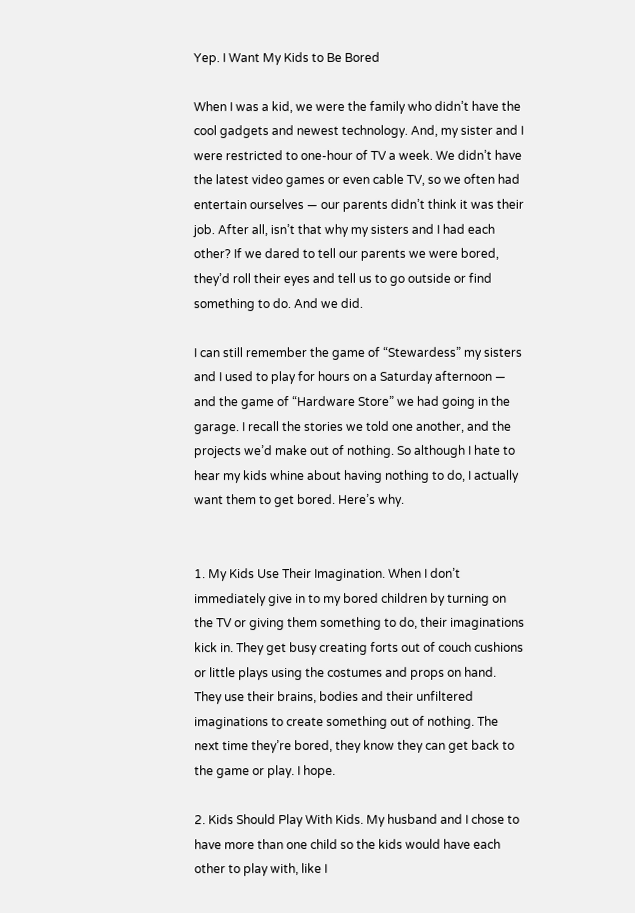Yep. I Want My Kids to Be Bored

When I was a kid, we were the family who didn’t have the cool gadgets and newest technology. And, my sister and I were restricted to one-hour of TV a week. We didn’t have the latest video games or even cable TV, so we often had entertain ourselves — our parents didn’t think it was their job. After all, isn’t that why my sisters and I had each other? If we dared to tell our parents we were bored, they’d roll their eyes and tell us to go outside or find something to do. And we did.

I can still remember the game of “Stewardess” my sisters and I used to play for hours on a Saturday afternoon — and the game of “Hardware Store” we had going in the garage. I recall the stories we told one another, and the projects we’d make out of nothing. So although I hate to hear my kids whine about having nothing to do, I actually want them to get bored. Here’s why.


1. My Kids Use Their Imagination. When I don’t immediately give in to my bored children by turning on the TV or giving them something to do, their imaginations kick in. They get busy creating forts out of couch cushions or little plays using the costumes and props on hand. They use their brains, bodies and their unfiltered imaginations to create something out of nothing. The next time they’re bored, they know they can get back to the game or play. I hope.

2. Kids Should Play With Kids. My husband and I chose to have more than one child so the kids would have each other to play with, like I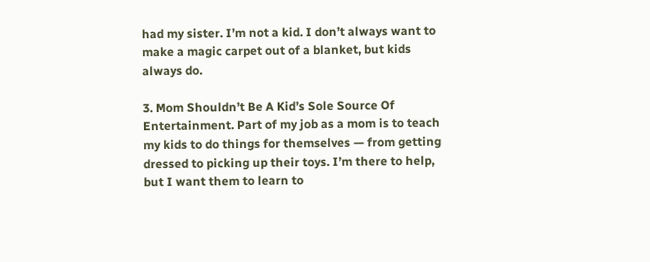had my sister. I’m not a kid. I don’t always want to make a magic carpet out of a blanket, but kids always do.

3. Mom Shouldn’t Be A Kid’s Sole Source Of Entertainment. Part of my job as a mom is to teach my kids to do things for themselves — from getting dressed to picking up their toys. I’m there to help, but I want them to learn to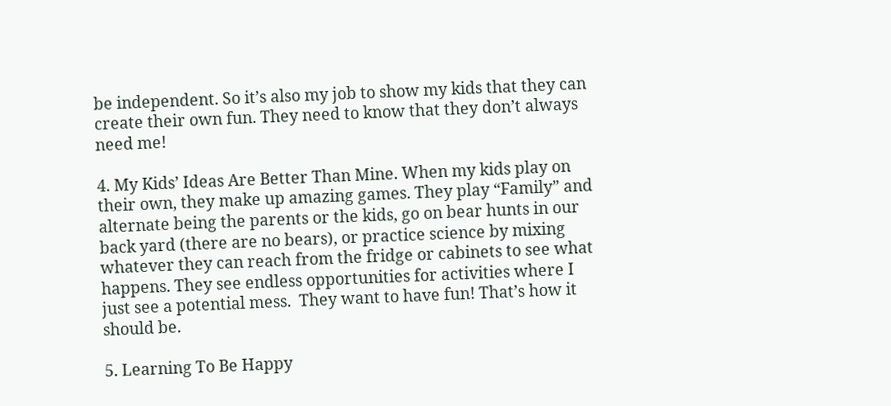be independent. So it’s also my job to show my kids that they can create their own fun. They need to know that they don’t always need me!

4. My Kids’ Ideas Are Better Than Mine. When my kids play on their own, they make up amazing games. They play “Family” and alternate being the parents or the kids, go on bear hunts in our back yard (there are no bears), or practice science by mixing whatever they can reach from the fridge or cabinets to see what happens. They see endless opportunities for activities where I just see a potential mess.  They want to have fun! That’s how it should be.

5. Learning To Be Happy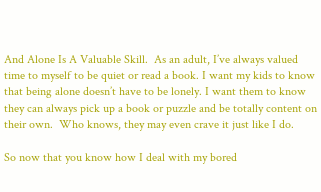And Alone Is A Valuable Skill.  As an adult, I’ve always valued time to myself to be quiet or read a book. I want my kids to know that being alone doesn’t have to be lonely. I want them to know they can always pick up a book or puzzle and be totally content on their own.  Who knows, they may even crave it just like I do.

So now that you know how I deal with my bored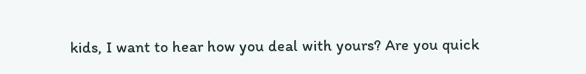kids, I want to hear how you deal with yours? Are you quick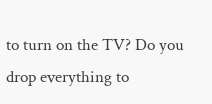to turn on the TV? Do you drop everything to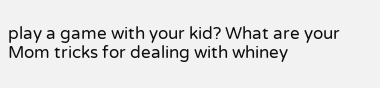play a game with your kid? What are your Mom tricks for dealing with whiney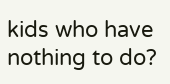kids who have nothing to do?